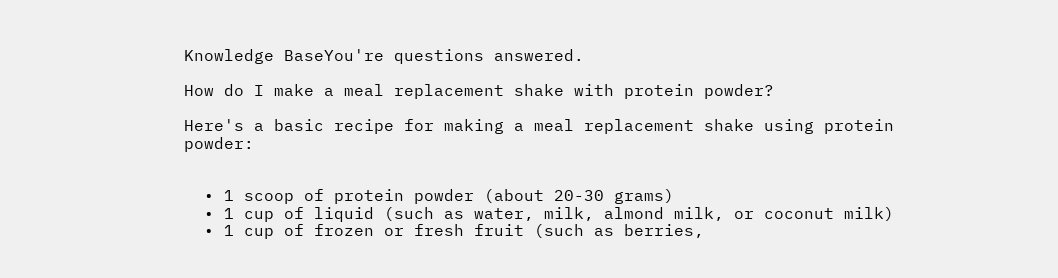Knowledge BaseYou're questions answered.

How do I make a meal replacement shake with protein powder?

Here's a basic recipe for making a meal replacement shake using protein powder:


  • 1 scoop of protein powder (about 20-30 grams)
  • 1 cup of liquid (such as water, milk, almond milk, or coconut milk)
  • 1 cup of frozen or fresh fruit (such as berries,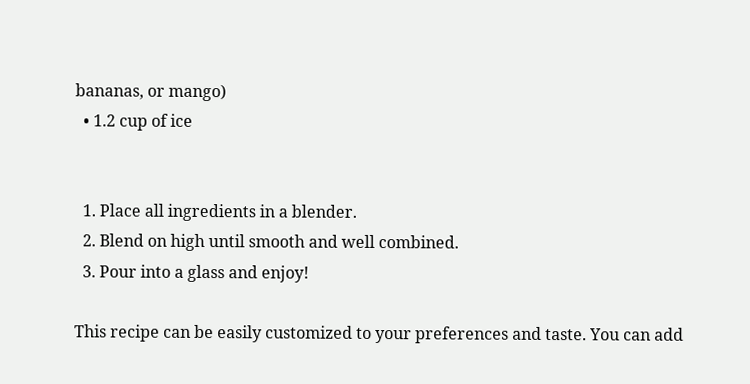bananas, or mango)
  • 1.2 cup of ice


  1. Place all ingredients in a blender.
  2. Blend on high until smooth and well combined.
  3. Pour into a glass and enjoy!

This recipe can be easily customized to your preferences and taste. You can add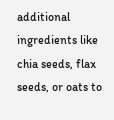additional ingredients like chia seeds, flax seeds, or oats to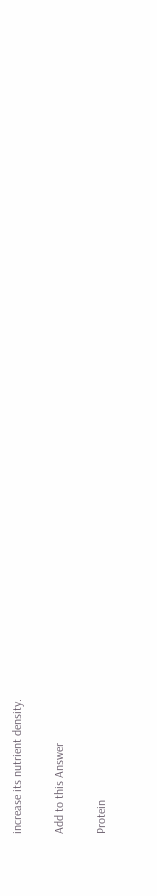increase its nutrient density.

Add to this Answer

Protein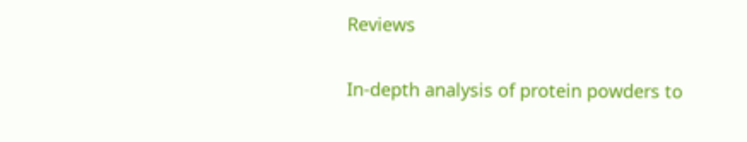Reviews

In-depth analysis of protein powders to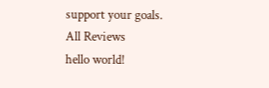support your goals.
All Reviews
hello world!